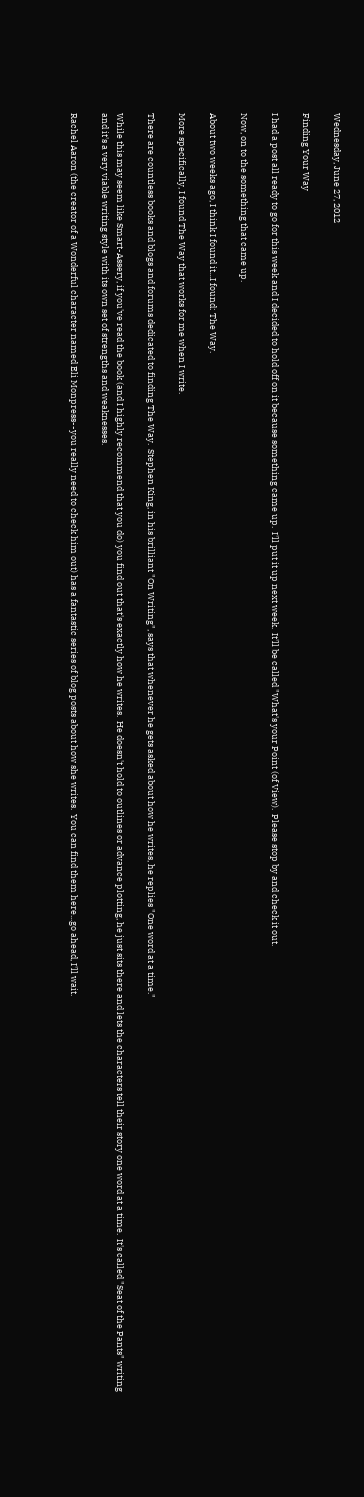Wednesday, June 27, 2012

Finding Your Way

I had a post all ready to go for this week and I decided to hold off on it because something came up.  I'll put it up next week.  It'll be called "What's your Point (of View).  Please stop by and check it out.

Now, on to the something that came up.

About two weeks ago, I think I found it...I found: The Way.

More specifically, I found The Way that works for me when I write.

There are countless books and blogs and forums dedicated to finding The Way.  Stephen King, in his brilliant "On Writing", says that whenever he gets asked about how he writes, he replies "One word at a time."

While this may seem like Smart-Assery, if you've read the book (and I highly recommend that you do) you find out that's exactly how he writes.  He doesn't hold to outlines or advance plotting, he just sits there and lets the characters tell their story one word at a time.  It's called "Seat of the Pants" writing and it's a very viable writing style with its own set of strengths and weaknesses.

Rachel Aaron (the creator of a Wonderful character named Eli Monpress--you really need to check him out) has a fantastic series of blog posts about how she writes.  You can find them here...go ahead, I'll wait.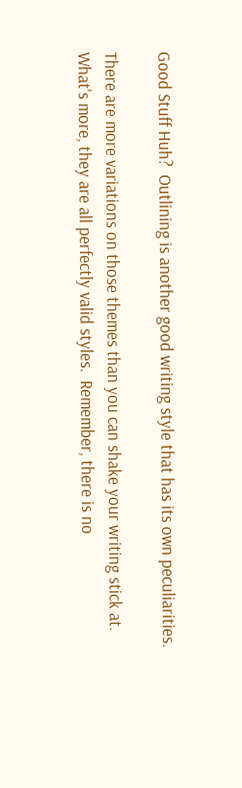Good Stuff Huh?  Outlining is another good writing style that has its own peculiarities.

There are more variations on those themes than you can shake your writing stick at.  What's more, they are all perfectly valid styles.  Remember, there is no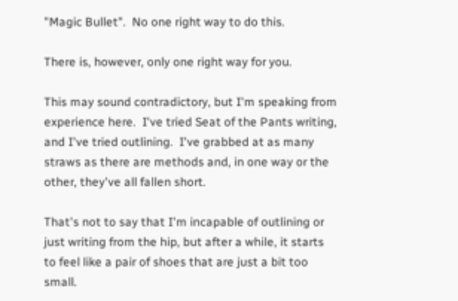"Magic Bullet".  No one right way to do this.

There is, however, only one right way for you.

This may sound contradictory, but I'm speaking from experience here.  I've tried Seat of the Pants writing, and I've tried outlining.  I've grabbed at as many straws as there are methods and, in one way or the other, they've all fallen short.

That's not to say that I'm incapable of outlining or just writing from the hip, but after a while, it starts to feel like a pair of shoes that are just a bit too small.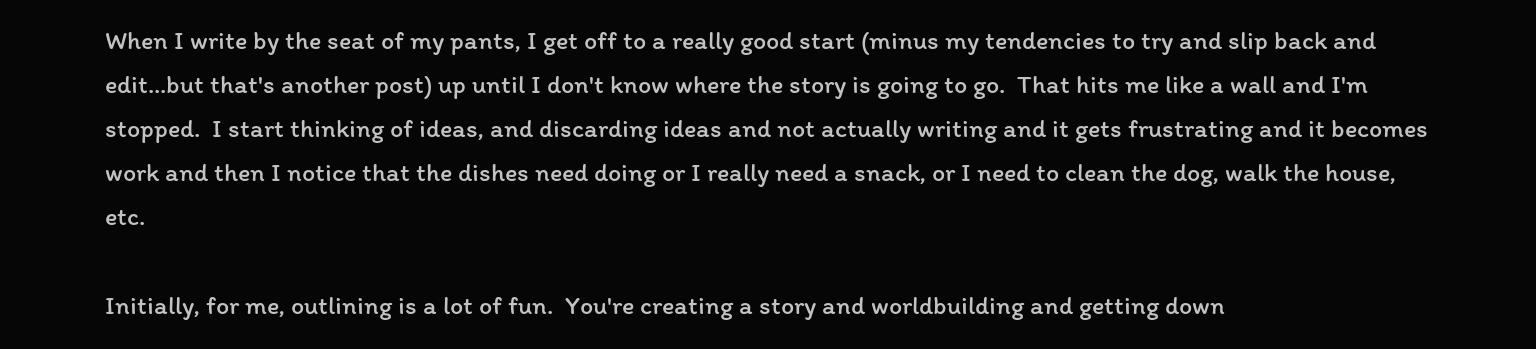When I write by the seat of my pants, I get off to a really good start (minus my tendencies to try and slip back and edit...but that's another post) up until I don't know where the story is going to go.  That hits me like a wall and I'm stopped.  I start thinking of ideas, and discarding ideas and not actually writing and it gets frustrating and it becomes work and then I notice that the dishes need doing or I really need a snack, or I need to clean the dog, walk the house, etc.

Initially, for me, outlining is a lot of fun.  You're creating a story and worldbuilding and getting down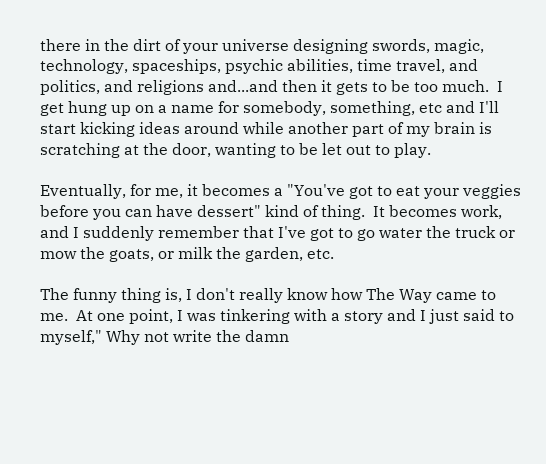there in the dirt of your universe designing swords, magic, technology, spaceships, psychic abilities, time travel, and politics, and religions and...and then it gets to be too much.  I get hung up on a name for somebody, something, etc and I'll start kicking ideas around while another part of my brain is scratching at the door, wanting to be let out to play.

Eventually, for me, it becomes a "You've got to eat your veggies before you can have dessert" kind of thing.  It becomes work, and I suddenly remember that I've got to go water the truck or mow the goats, or milk the garden, etc.

The funny thing is, I don't really know how The Way came to me.  At one point, I was tinkering with a story and I just said to myself," Why not write the damn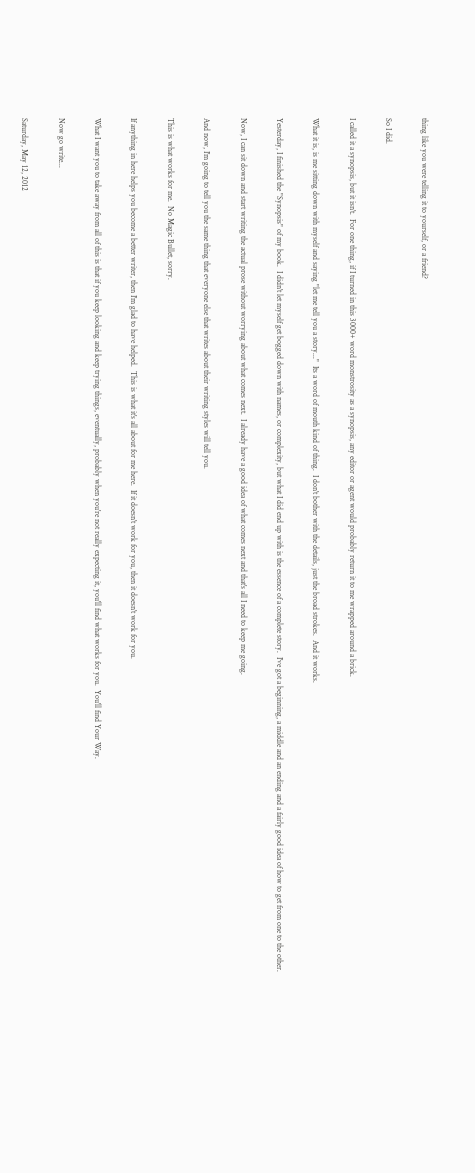thing like you were telling it to yourself, or a friend?

So I did.

I called it a synopsis, but it isn't.  For one thing, if I turned in this 3000+ word monstrosity as a synopsis, any editor or agent would probably return it to me wrapped around a brick.

What it is, is me sitting down with myself and saying "let me tell you a story..."  Its a word of mouth kind of thing.  I don't bother with the details, just the broad strokes.  And it works.

Yesterday, I finished the "Synopsis" of my book.  I didn't let myself get bogged down with names, or complexity, but what I did end up with is the essence of a complete story.  I've got a beginning, a middle and an ending and a fairly good idea of how to get from one to the other.

Now, I can sit down and start writing the actual prose without worrying about what comes next.  I already have a good idea of what comes next and that's all I need to keep me going.

And now, I'm going to tell you the same thing that everyone else that writes about their writing styles will tell you.

This is what works for me.  No Magic Bullet, sorry.

If anything in here helps you become a better writer, then I'm glad to have helped.  This is what it's all about for me here.  If it doesn't work for you, then it doesn't work for you.

What I want you to take away from all of this is that if you keep looking and keep trying things, eventually, probably when you're not really expecting it, you'll find what works for you.  You'll find Your Way.

Now go write...

Saturday, May 12, 2012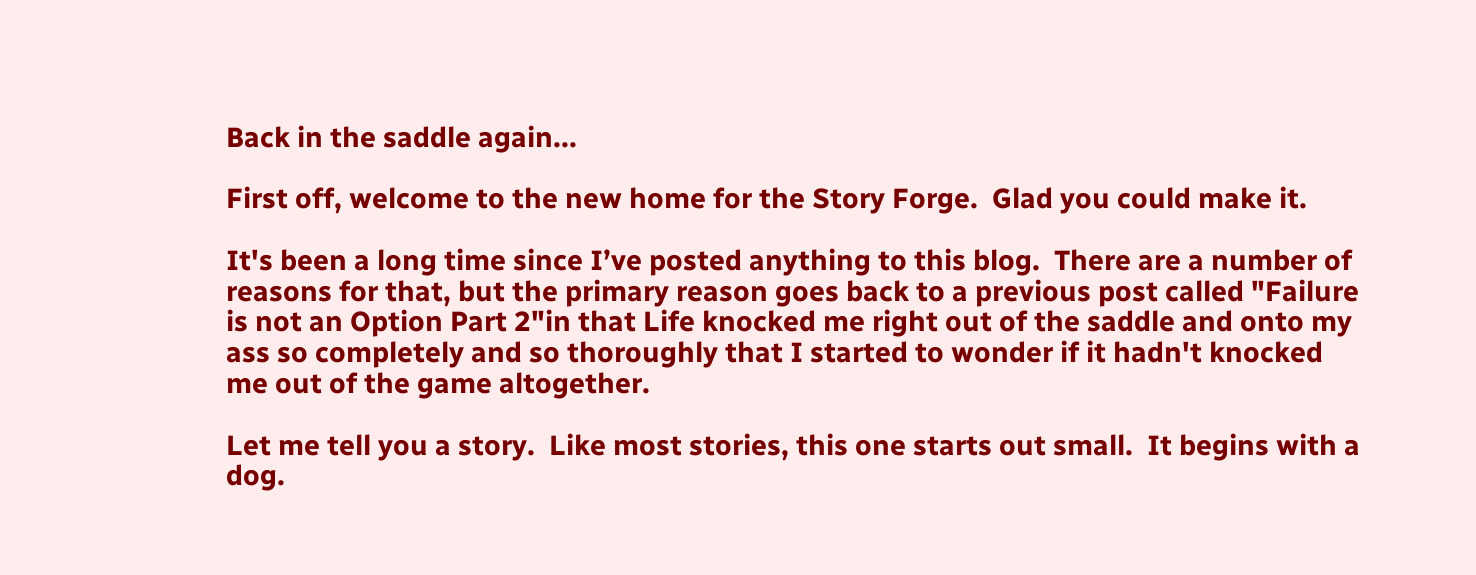Back in the saddle again...

First off, welcome to the new home for the Story Forge.  Glad you could make it.

It's been a long time since I’ve posted anything to this blog.  There are a number of reasons for that, but the primary reason goes back to a previous post called "Failure is not an Option Part 2"in that Life knocked me right out of the saddle and onto my ass so completely and so thoroughly that I started to wonder if it hadn't knocked me out of the game altogether.

Let me tell you a story.  Like most stories, this one starts out small.  It begins with a dog.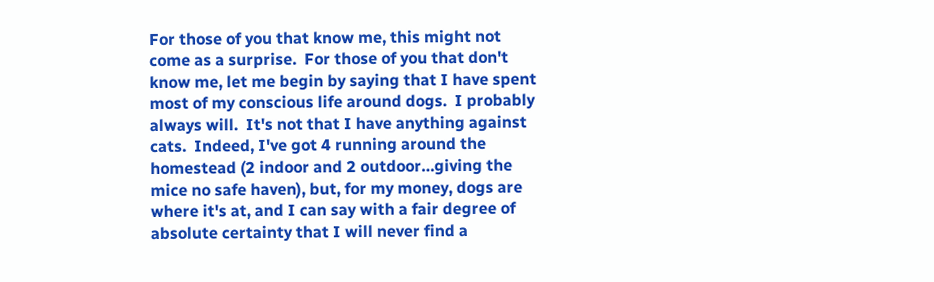For those of you that know me, this might not come as a surprise.  For those of you that don't know me, let me begin by saying that I have spent most of my conscious life around dogs.  I probably always will.  It's not that I have anything against cats.  Indeed, I've got 4 running around the homestead (2 indoor and 2 outdoor…giving the mice no safe haven), but, for my money, dogs are where it's at, and I can say with a fair degree of absolute certainty that I will never find a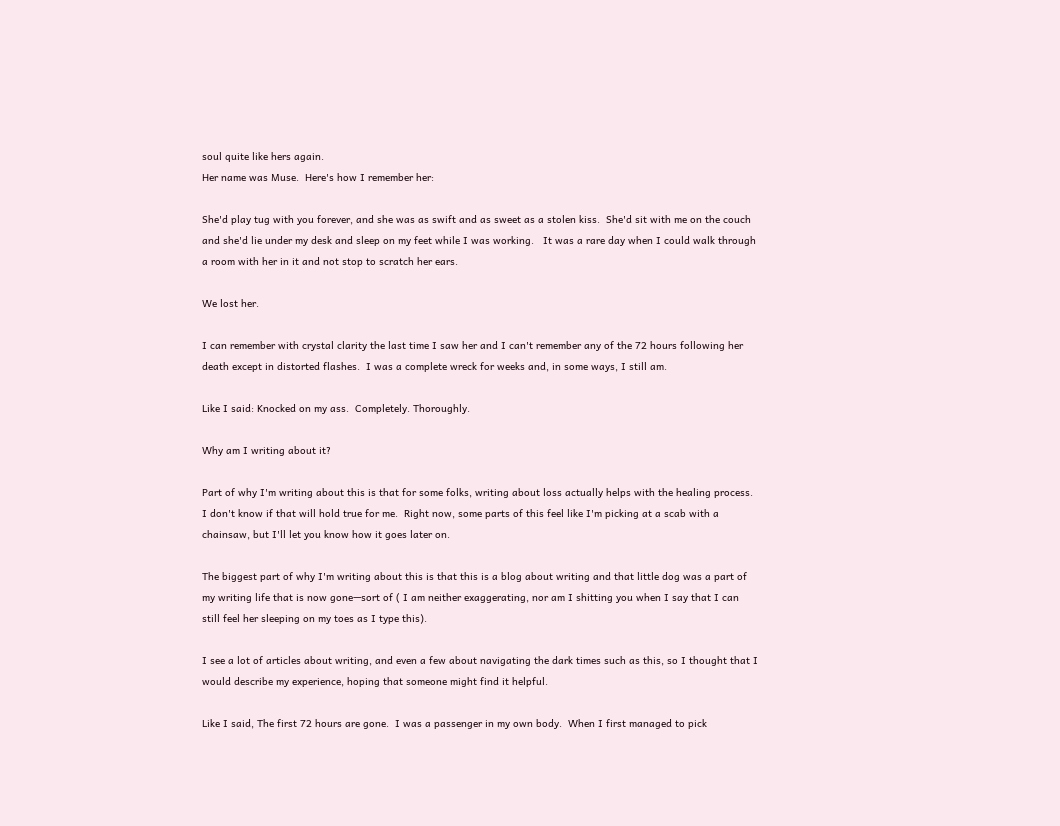soul quite like hers again.
Her name was Muse.  Here's how I remember her:

She'd play tug with you forever, and she was as swift and as sweet as a stolen kiss.  She'd sit with me on the couch and she'd lie under my desk and sleep on my feet while I was working.   It was a rare day when I could walk through a room with her in it and not stop to scratch her ears.

We lost her.

I can remember with crystal clarity the last time I saw her and I can't remember any of the 72 hours following her death except in distorted flashes.  I was a complete wreck for weeks and, in some ways, I still am.

Like I said: Knocked on my ass.  Completely. Thoroughly.

Why am I writing about it?

Part of why I'm writing about this is that for some folks, writing about loss actually helps with the healing process.  I don't know if that will hold true for me.  Right now, some parts of this feel like I'm picking at a scab with a chainsaw, but I'll let you know how it goes later on.

The biggest part of why I'm writing about this is that this is a blog about writing and that little dog was a part of my writing life that is now gone—sort of ( I am neither exaggerating, nor am I shitting you when I say that I can still feel her sleeping on my toes as I type this).

I see a lot of articles about writing, and even a few about navigating the dark times such as this, so I thought that I would describe my experience, hoping that someone might find it helpful.

Like I said, The first 72 hours are gone.  I was a passenger in my own body.  When I first managed to pick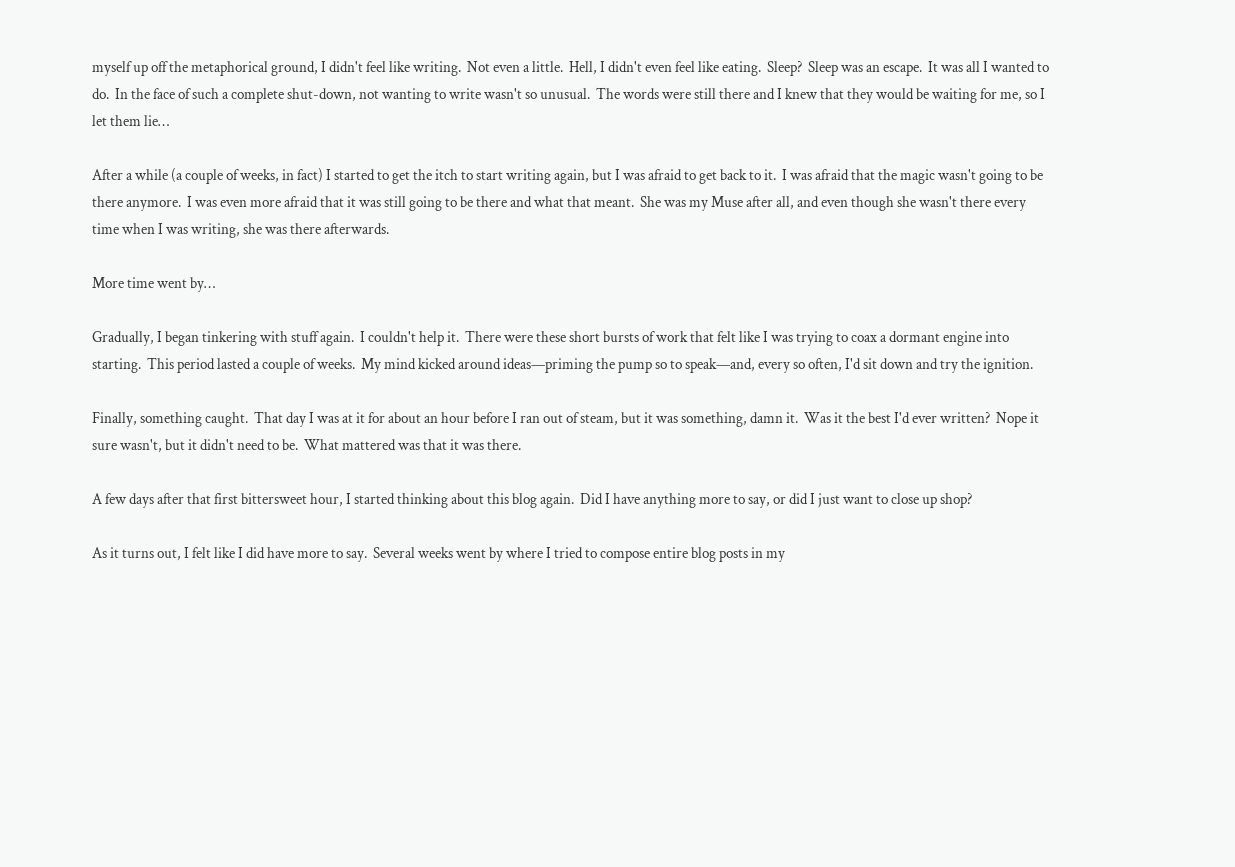myself up off the metaphorical ground, I didn't feel like writing.  Not even a little.  Hell, I didn't even feel like eating.  Sleep?  Sleep was an escape.  It was all I wanted to do.  In the face of such a complete shut-down, not wanting to write wasn't so unusual.  The words were still there and I knew that they would be waiting for me, so I let them lie…

After a while (a couple of weeks, in fact) I started to get the itch to start writing again, but I was afraid to get back to it.  I was afraid that the magic wasn't going to be there anymore.  I was even more afraid that it was still going to be there and what that meant.  She was my Muse after all, and even though she wasn't there every time when I was writing, she was there afterwards.

More time went by…

Gradually, I began tinkering with stuff again.  I couldn't help it.  There were these short bursts of work that felt like I was trying to coax a dormant engine into starting.  This period lasted a couple of weeks.  My mind kicked around ideas—priming the pump so to speak—and, every so often, I'd sit down and try the ignition.

Finally, something caught.  That day I was at it for about an hour before I ran out of steam, but it was something, damn it.  Was it the best I'd ever written?  Nope it sure wasn't, but it didn't need to be.  What mattered was that it was there.

A few days after that first bittersweet hour, I started thinking about this blog again.  Did I have anything more to say, or did I just want to close up shop?

As it turns out, I felt like I did have more to say.  Several weeks went by where I tried to compose entire blog posts in my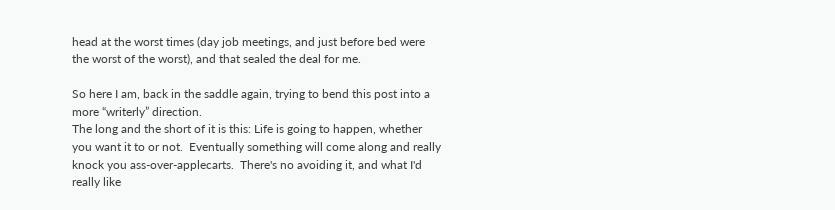head at the worst times (day job meetings, and just before bed were the worst of the worst), and that sealed the deal for me.

So here I am, back in the saddle again, trying to bend this post into a more “writerly” direction.
The long and the short of it is this: Life is going to happen, whether you want it to or not.  Eventually something will come along and really knock you ass-over-applecarts.  There's no avoiding it, and what I'd really like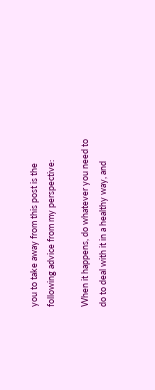you to take away from this post is the following advice from my perspective:

When it happens, do whatever you need to do to deal with it in a healthy way, and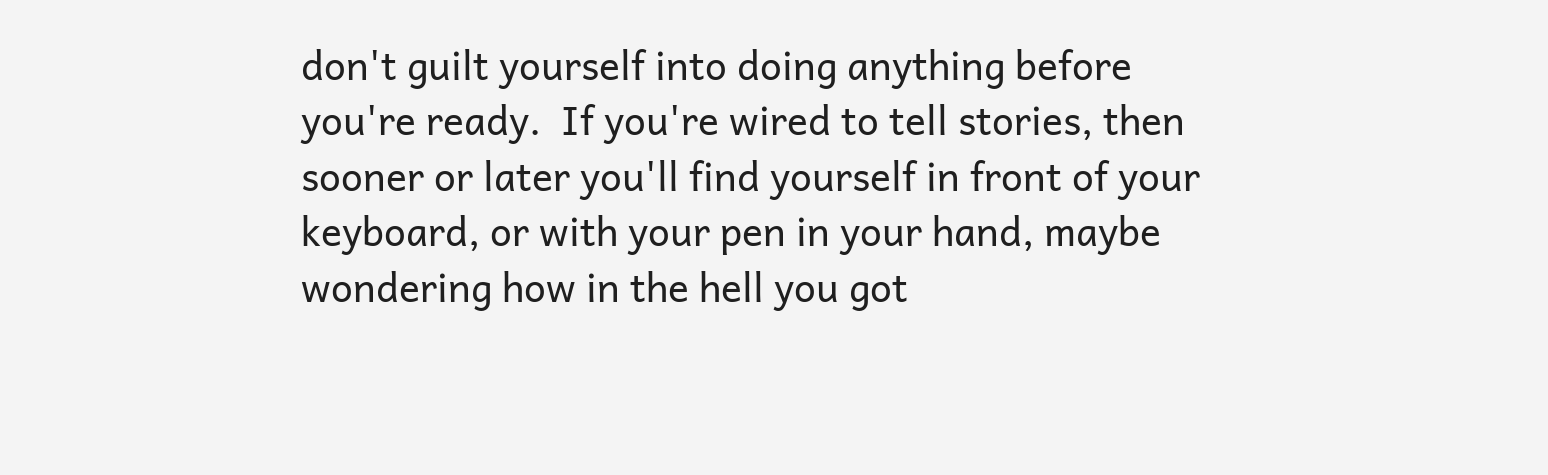don't guilt yourself into doing anything before you're ready.  If you're wired to tell stories, then sooner or later you'll find yourself in front of your keyboard, or with your pen in your hand, maybe wondering how in the hell you got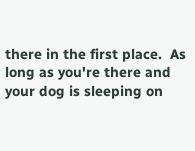there in the first place.  As long as you're there and your dog is sleeping on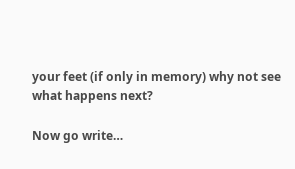your feet (if only in memory) why not see what happens next?

Now go write…